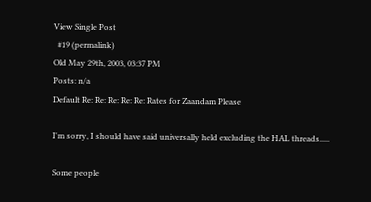View Single Post
  #19 (permalink)
Old May 29th, 2003, 03:37 PM
Posts: n/a
Default Re: Re: Re: Re: Re: Rates for Zaandam Please

I'm sorry, I should have said universally held excluding the HAL threads.....

Some people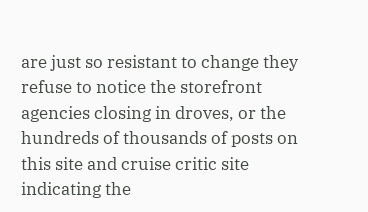are just so resistant to change they refuse to notice the storefront agencies closing in droves, or the hundreds of thousands of posts on this site and cruise critic site indicating the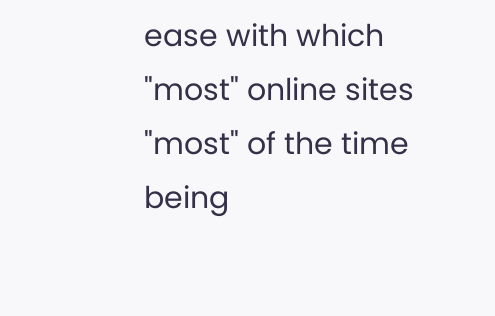ease with which "most" online sites "most" of the time being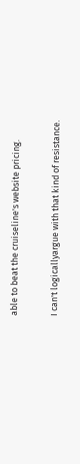able to beat the cruiseline's website pricing.

I can't logicallyargue with that kind of resistance.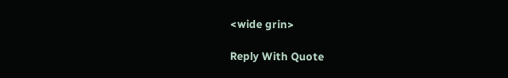<wide grin>

Reply With Quote